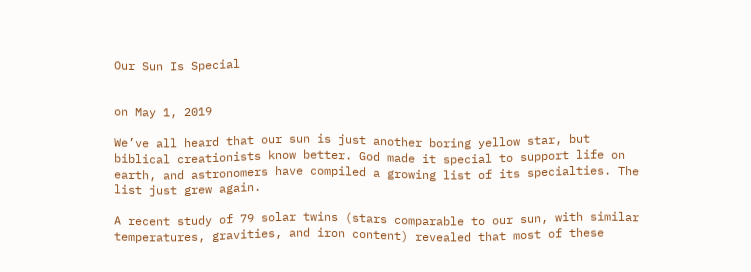Our Sun Is Special


on May 1, 2019

We’ve all heard that our sun is just another boring yellow star, but biblical creationists know better. God made it special to support life on earth, and astronomers have compiled a growing list of its specialties. The list just grew again.

A recent study of 79 solar twins (stars comparable to our sun, with similar temperatures, gravities, and iron content) revealed that most of these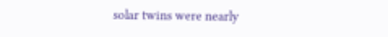solar twins were nearly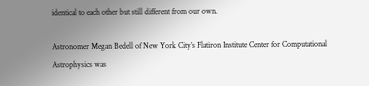identical to each other but still different from our own.

Astronomer Megan Bedell of New York City’s Flatiron Institute Center for Computational Astrophysics was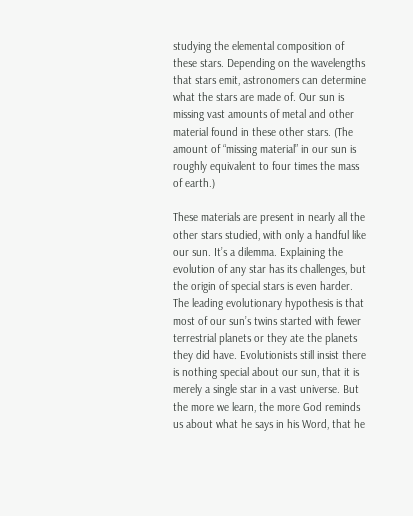studying the elemental composition of these stars. Depending on the wavelengths that stars emit, astronomers can determine what the stars are made of. Our sun is missing vast amounts of metal and other material found in these other stars. (The amount of “missing material” in our sun is roughly equivalent to four times the mass of earth.)

These materials are present in nearly all the other stars studied, with only a handful like our sun. It’s a dilemma. Explaining the evolution of any star has its challenges, but the origin of special stars is even harder. The leading evolutionary hypothesis is that most of our sun’s twins started with fewer terrestrial planets or they ate the planets they did have. Evolutionists still insist there is nothing special about our sun, that it is merely a single star in a vast universe. But the more we learn, the more God reminds us about what he says in his Word, that he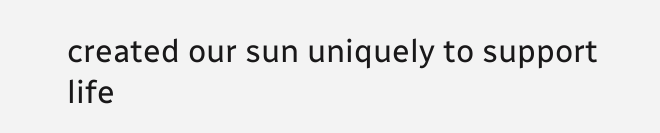created our sun uniquely to support life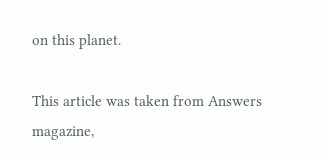on this planet.

This article was taken from Answers magazine,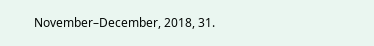November–December, 2018, 31.